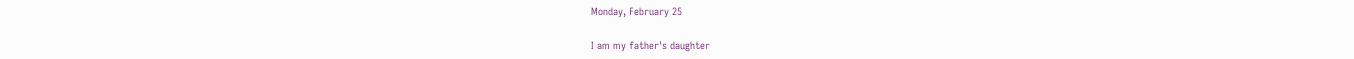Monday, February 25

I am my father's daughter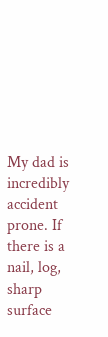My dad is incredibly accident prone. If there is a nail, log, sharp surface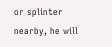or splinter nearby, he will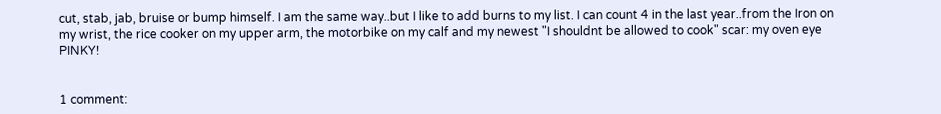cut, stab, jab, bruise or bump himself. I am the same way..but I like to add burns to my list. I can count 4 in the last year..from the Iron on my wrist, the rice cooker on my upper arm, the motorbike on my calf and my newest "I shouldnt be allowed to cook" scar: my oven eye PINKY!


1 comment: